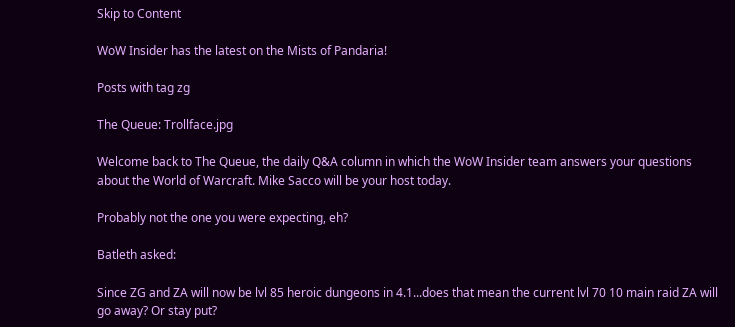Skip to Content

WoW Insider has the latest on the Mists of Pandaria!

Posts with tag zg

The Queue: Trollface.jpg

Welcome back to The Queue, the daily Q&A column in which the WoW Insider team answers your questions about the World of Warcraft. Mike Sacco will be your host today.

Probably not the one you were expecting, eh?

Batleth asked:

Since ZG and ZA will now be lvl 85 heroic dungeons in 4.1...does that mean the current lvl 70 10 main raid ZA will go away? Or stay put?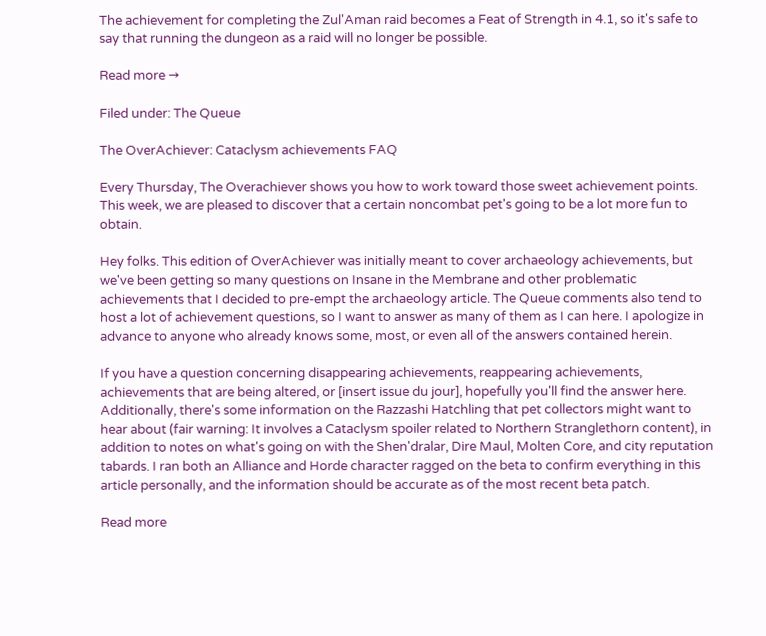The achievement for completing the Zul'Aman raid becomes a Feat of Strength in 4.1, so it's safe to say that running the dungeon as a raid will no longer be possible.

Read more →

Filed under: The Queue

The OverAchiever: Cataclysm achievements FAQ

Every Thursday, The Overachiever shows you how to work toward those sweet achievement points. This week, we are pleased to discover that a certain noncombat pet's going to be a lot more fun to obtain.

Hey folks. This edition of OverAchiever was initially meant to cover archaeology achievements, but we've been getting so many questions on Insane in the Membrane and other problematic achievements that I decided to pre-empt the archaeology article. The Queue comments also tend to host a lot of achievement questions, so I want to answer as many of them as I can here. I apologize in advance to anyone who already knows some, most, or even all of the answers contained herein.

If you have a question concerning disappearing achievements, reappearing achievements, achievements that are being altered, or [insert issue du jour], hopefully you'll find the answer here. Additionally, there's some information on the Razzashi Hatchling that pet collectors might want to hear about (fair warning: It involves a Cataclysm spoiler related to Northern Stranglethorn content), in addition to notes on what's going on with the Shen'dralar, Dire Maul, Molten Core, and city reputation tabards. I ran both an Alliance and Horde character ragged on the beta to confirm everything in this article personally, and the information should be accurate as of the most recent beta patch.

Read more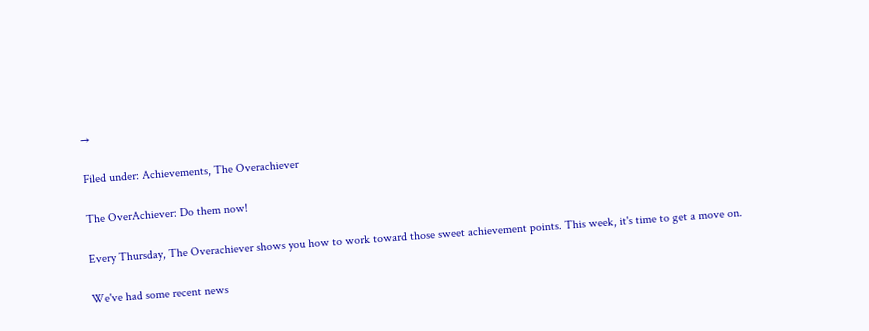→

Filed under: Achievements, The Overachiever

The OverAchiever: Do them now!

Every Thursday, The Overachiever shows you how to work toward those sweet achievement points. This week, it's time to get a move on.

We've had some recent news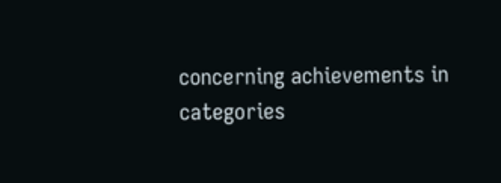concerning achievements in categories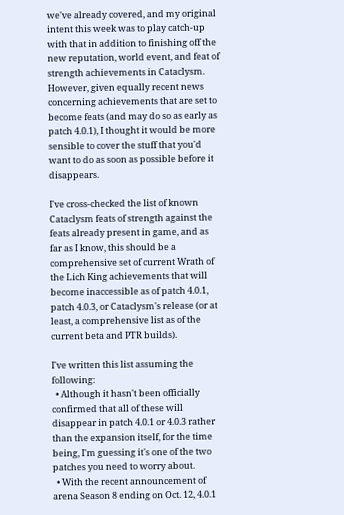we've already covered, and my original intent this week was to play catch-up with that in addition to finishing off the new reputation, world event, and feat of strength achievements in Cataclysm. However, given equally recent news concerning achievements that are set to become feats (and may do so as early as patch 4.0.1), I thought it would be more sensible to cover the stuff that you'd want to do as soon as possible before it disappears.

I've cross-checked the list of known Cataclysm feats of strength against the feats already present in game, and as far as I know, this should be a comprehensive set of current Wrath of the Lich King achievements that will become inaccessible as of patch 4.0.1, patch 4.0.3, or Cataclysm's release (or at least, a comprehensive list as of the current beta and PTR builds).

I've written this list assuming the following:
  • Although it hasn't been officially confirmed that all of these will disappear in patch 4.0.1 or 4.0.3 rather than the expansion itself, for the time being, I'm guessing it's one of the two patches you need to worry about.
  • With the recent announcement of arena Season 8 ending on Oct. 12, 4.0.1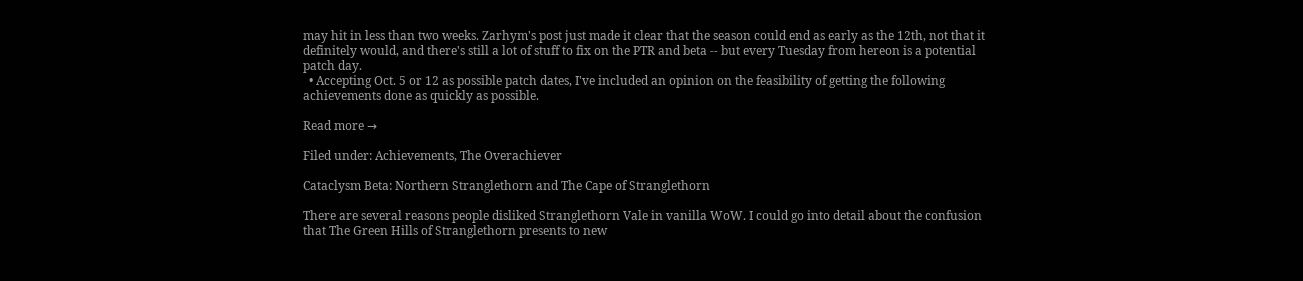may hit in less than two weeks. Zarhym's post just made it clear that the season could end as early as the 12th, not that it definitely would, and there's still a lot of stuff to fix on the PTR and beta -- but every Tuesday from hereon is a potential patch day.
  • Accepting Oct. 5 or 12 as possible patch dates, I've included an opinion on the feasibility of getting the following achievements done as quickly as possible.

Read more →

Filed under: Achievements, The Overachiever

Cataclysm Beta: Northern Stranglethorn and The Cape of Stranglethorn

There are several reasons people disliked Stranglethorn Vale in vanilla WoW. I could go into detail about the confusion that The Green Hills of Stranglethorn presents to new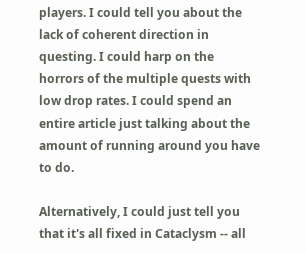players. I could tell you about the lack of coherent direction in questing. I could harp on the horrors of the multiple quests with low drop rates. I could spend an entire article just talking about the amount of running around you have to do.

Alternatively, I could just tell you that it's all fixed in Cataclysm -- all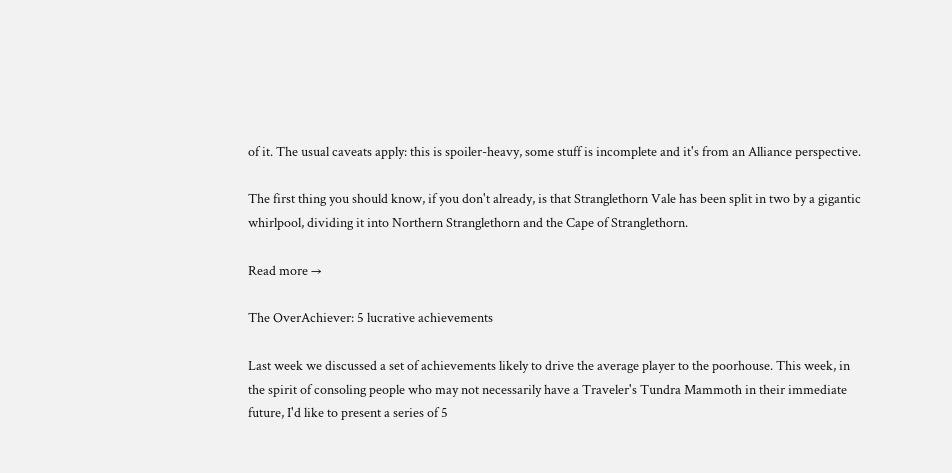of it. The usual caveats apply: this is spoiler-heavy, some stuff is incomplete and it's from an Alliance perspective.

The first thing you should know, if you don't already, is that Stranglethorn Vale has been split in two by a gigantic whirlpool, dividing it into Northern Stranglethorn and the Cape of Stranglethorn.

Read more →

The OverAchiever: 5 lucrative achievements

Last week we discussed a set of achievements likely to drive the average player to the poorhouse. This week, in the spirit of consoling people who may not necessarily have a Traveler's Tundra Mammoth in their immediate future, I'd like to present a series of 5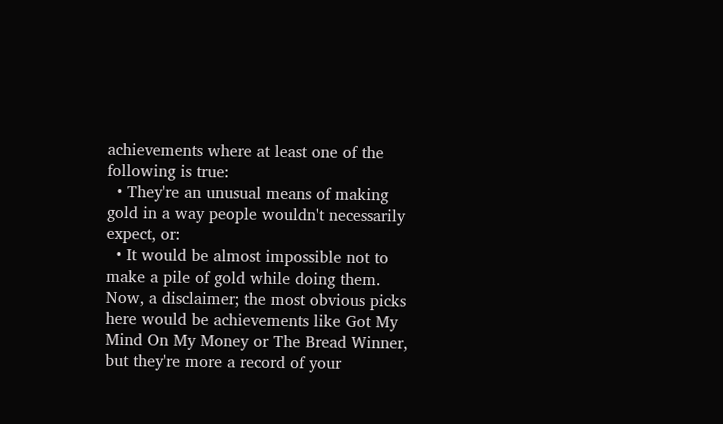achievements where at least one of the following is true:
  • They're an unusual means of making gold in a way people wouldn't necessarily expect, or:
  • It would be almost impossible not to make a pile of gold while doing them.
Now, a disclaimer; the most obvious picks here would be achievements like Got My Mind On My Money or The Bread Winner, but they're more a record of your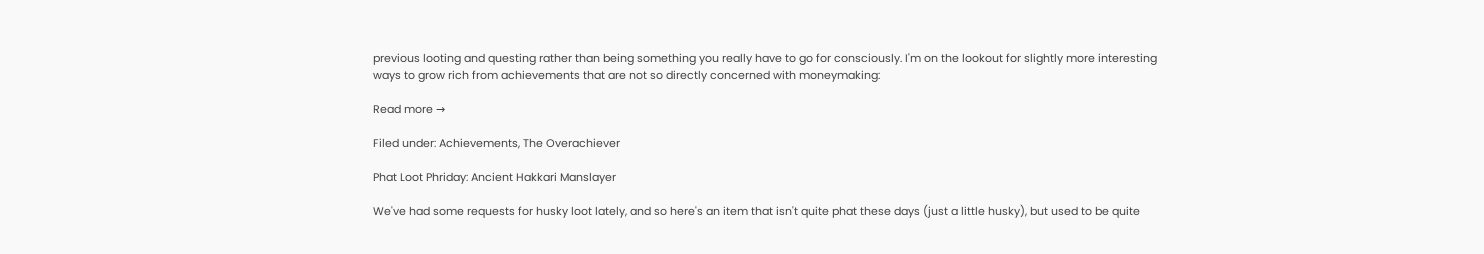previous looting and questing rather than being something you really have to go for consciously. I'm on the lookout for slightly more interesting ways to grow rich from achievements that are not so directly concerned with moneymaking:

Read more →

Filed under: Achievements, The Overachiever

Phat Loot Phriday: Ancient Hakkari Manslayer

We've had some requests for husky loot lately, and so here's an item that isn't quite phat these days (just a little husky), but used to be quite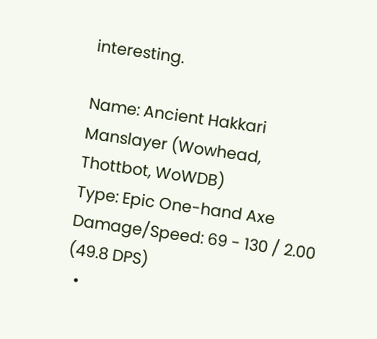interesting.

Name: Ancient Hakkari Manslayer (Wowhead, Thottbot, WoWDB)
Type: Epic One-hand Axe
Damage/Speed: 69 - 130 / 2.00 (49.8 DPS)
  •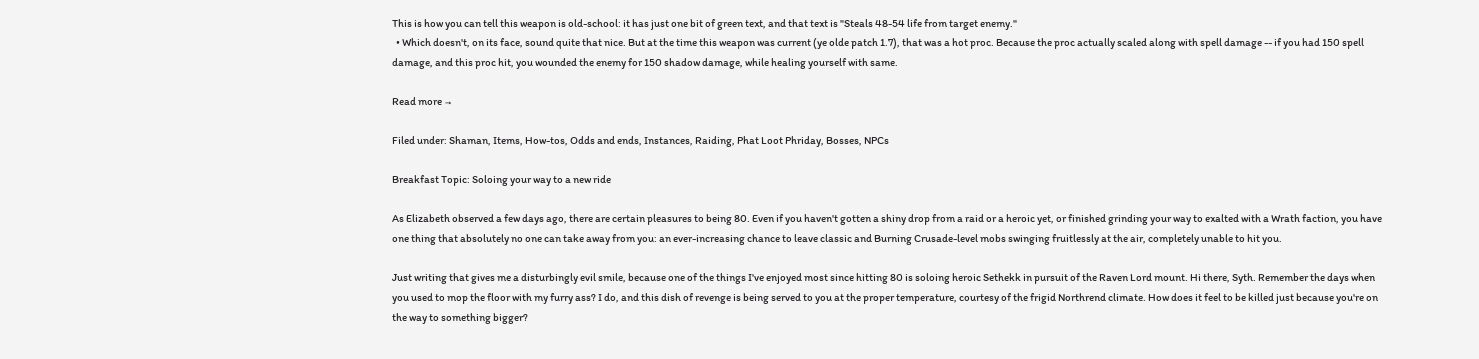This is how you can tell this weapon is old-school: it has just one bit of green text, and that text is "Steals 48-54 life from target enemy."
  • Which doesn't, on its face, sound quite that nice. But at the time this weapon was current (ye olde patch 1.7), that was a hot proc. Because the proc actually scaled along with spell damage -- if you had 150 spell damage, and this proc hit, you wounded the enemy for 150 shadow damage, while healing yourself with same.

Read more →

Filed under: Shaman, Items, How-tos, Odds and ends, Instances, Raiding, Phat Loot Phriday, Bosses, NPCs

Breakfast Topic: Soloing your way to a new ride

As Elizabeth observed a few days ago, there are certain pleasures to being 80. Even if you haven't gotten a shiny drop from a raid or a heroic yet, or finished grinding your way to exalted with a Wrath faction, you have one thing that absolutely no one can take away from you: an ever-increasing chance to leave classic and Burning Crusade-level mobs swinging fruitlessly at the air, completely unable to hit you.

Just writing that gives me a disturbingly evil smile, because one of the things I've enjoyed most since hitting 80 is soloing heroic Sethekk in pursuit of the Raven Lord mount. Hi there, Syth. Remember the days when you used to mop the floor with my furry ass? I do, and this dish of revenge is being served to you at the proper temperature, courtesy of the frigid Northrend climate. How does it feel to be killed just because you're on the way to something bigger?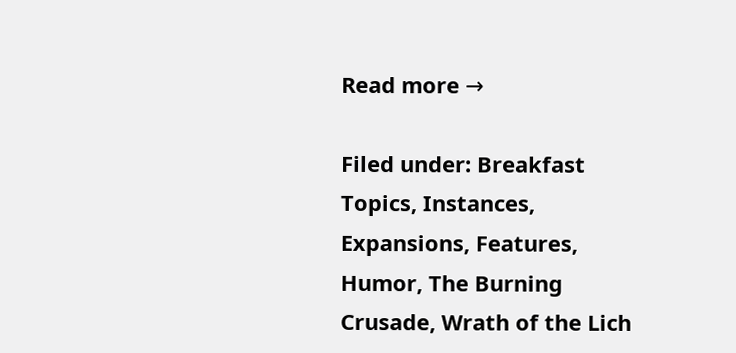Read more →

Filed under: Breakfast Topics, Instances, Expansions, Features, Humor, The Burning Crusade, Wrath of the Lich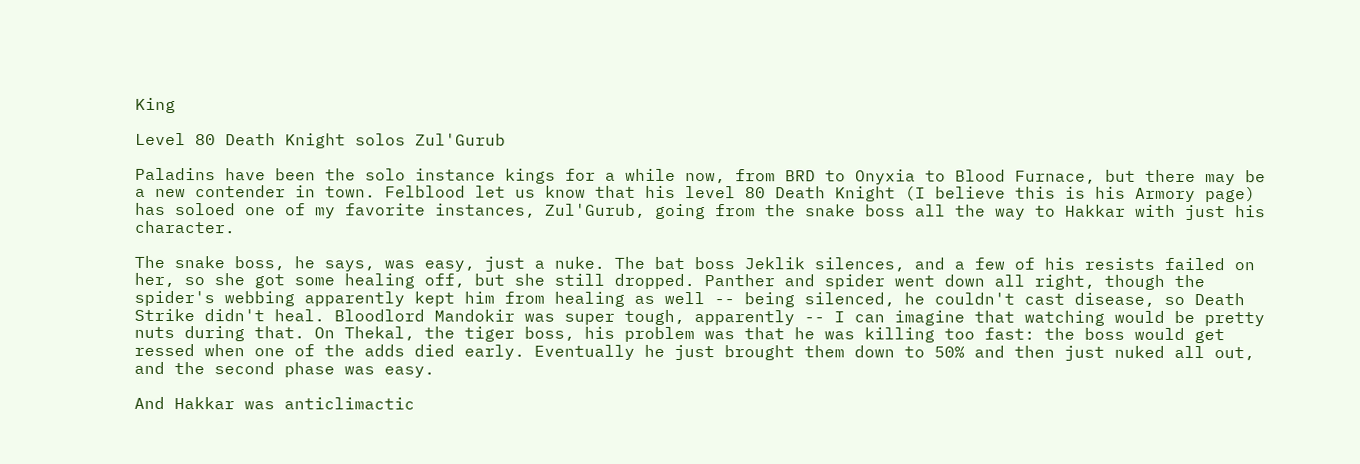King

Level 80 Death Knight solos Zul'Gurub

Paladins have been the solo instance kings for a while now, from BRD to Onyxia to Blood Furnace, but there may be a new contender in town. Felblood let us know that his level 80 Death Knight (I believe this is his Armory page) has soloed one of my favorite instances, Zul'Gurub, going from the snake boss all the way to Hakkar with just his character.

The snake boss, he says, was easy, just a nuke. The bat boss Jeklik silences, and a few of his resists failed on her, so she got some healing off, but she still dropped. Panther and spider went down all right, though the spider's webbing apparently kept him from healing as well -- being silenced, he couldn't cast disease, so Death Strike didn't heal. Bloodlord Mandokir was super tough, apparently -- I can imagine that watching would be pretty nuts during that. On Thekal, the tiger boss, his problem was that he was killing too fast: the boss would get ressed when one of the adds died early. Eventually he just brought them down to 50% and then just nuked all out, and the second phase was easy.

And Hakkar was anticlimactic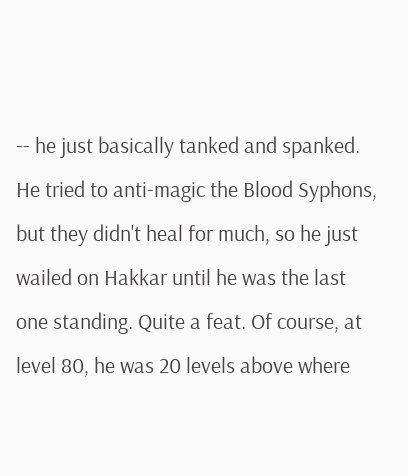-- he just basically tanked and spanked. He tried to anti-magic the Blood Syphons, but they didn't heal for much, so he just wailed on Hakkar until he was the last one standing. Quite a feat. Of course, at level 80, he was 20 levels above where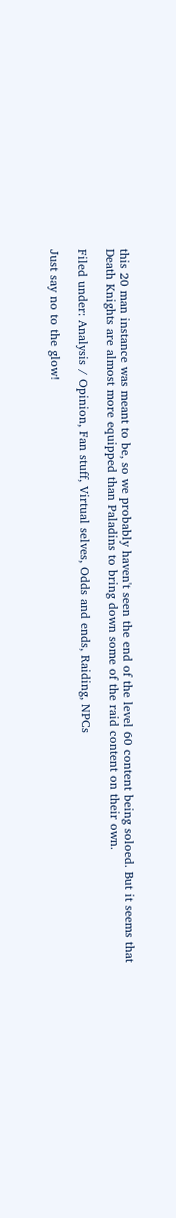this 20 man instance was meant to be, so we probably haven't seen the end of the level 60 content being soloed. But it seems that Death Knights are almost more equipped than Paladins to bring down some of the raid content on their own.

Filed under: Analysis / Opinion, Fan stuff, Virtual selves, Odds and ends, Raiding, NPCs

Just say no to the glow!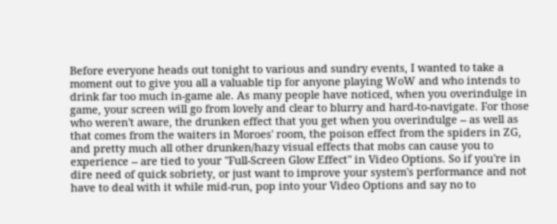Before everyone heads out tonight to various and sundry events, I wanted to take a moment out to give you all a valuable tip for anyone playing WoW and who intends to drink far too much in-game ale. As many people have noticed, when you overindulge in game, your screen will go from lovely and clear to blurry and hard-to-navigate. For those who weren't aware, the drunken effect that you get when you overindulge -- as well as that comes from the waiters in Moroes' room, the poison effect from the spiders in ZG, and pretty much all other drunken/hazy visual effects that mobs can cause you to experience -- are tied to your "Full-Screen Glow Effect" in Video Options. So if you're in dire need of quick sobriety, or just want to improve your system's performance and not have to deal with it while mid-run, pop into your Video Options and say no to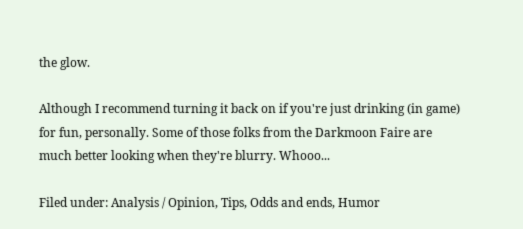the glow.

Although I recommend turning it back on if you're just drinking (in game) for fun, personally. Some of those folks from the Darkmoon Faire are much better looking when they're blurry. Whooo...

Filed under: Analysis / Opinion, Tips, Odds and ends, Humor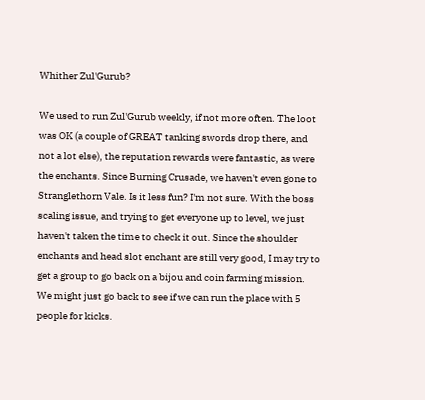Whither Zul'Gurub?

We used to run Zul'Gurub weekly, if not more often. The loot was OK (a couple of GREAT tanking swords drop there, and not a lot else), the reputation rewards were fantastic, as were the enchants. Since Burning Crusade, we haven't even gone to Stranglethorn Vale. Is it less fun? I'm not sure. With the boss scaling issue, and trying to get everyone up to level, we just haven't taken the time to check it out. Since the shoulder enchants and head slot enchant are still very good, I may try to get a group to go back on a bijou and coin farming mission. We might just go back to see if we can run the place with 5 people for kicks.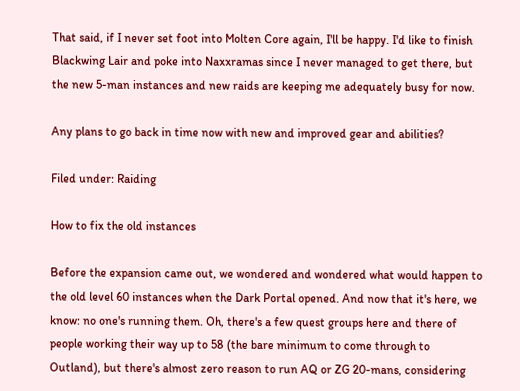That said, if I never set foot into Molten Core again, I'll be happy. I'd like to finish Blackwing Lair and poke into Naxxramas since I never managed to get there, but the new 5-man instances and new raids are keeping me adequately busy for now.

Any plans to go back in time now with new and improved gear and abilities?

Filed under: Raiding

How to fix the old instances

Before the expansion came out, we wondered and wondered what would happen to the old level 60 instances when the Dark Portal opened. And now that it's here, we know: no one's running them. Oh, there's a few quest groups here and there of people working their way up to 58 (the bare minimum to come through to Outland), but there's almost zero reason to run AQ or ZG 20-mans, considering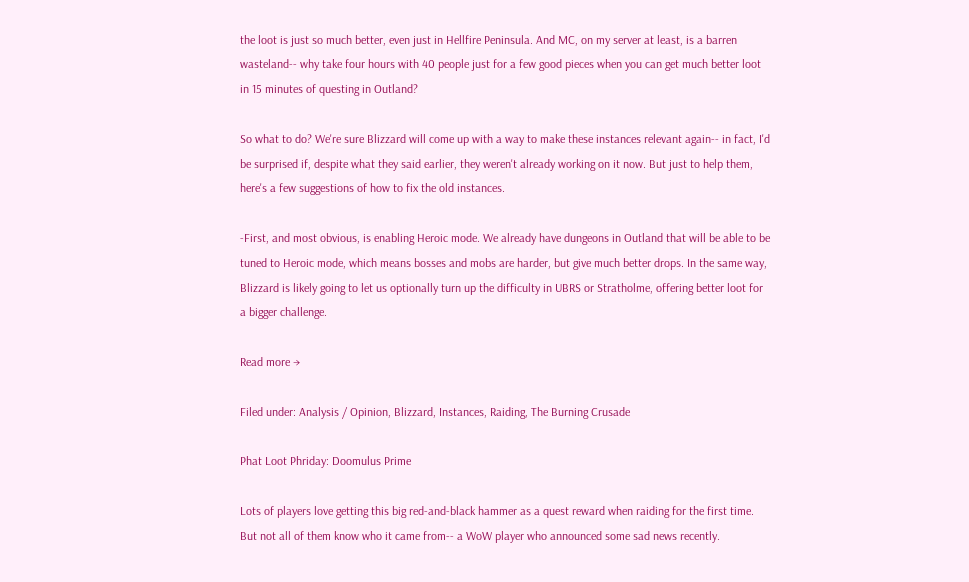the loot is just so much better, even just in Hellfire Peninsula. And MC, on my server at least, is a barren wasteland-- why take four hours with 40 people just for a few good pieces when you can get much better loot in 15 minutes of questing in Outland?

So what to do? We're sure Blizzard will come up with a way to make these instances relevant again-- in fact, I'd be surprised if, despite what they said earlier, they weren't already working on it now. But just to help them, here's a few suggestions of how to fix the old instances.

-First, and most obvious, is enabling Heroic mode. We already have dungeons in Outland that will be able to be tuned to Heroic mode, which means bosses and mobs are harder, but give much better drops. In the same way, Blizzard is likely going to let us optionally turn up the difficulty in UBRS or Stratholme, offering better loot for a bigger challenge.

Read more →

Filed under: Analysis / Opinion, Blizzard, Instances, Raiding, The Burning Crusade

Phat Loot Phriday: Doomulus Prime

Lots of players love getting this big red-and-black hammer as a quest reward when raiding for the first time. But not all of them know who it came from-- a WoW player who announced some sad news recently.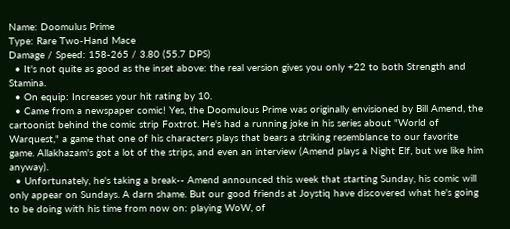Name: Doomulus Prime
Type: Rare Two-Hand Mace
Damage / Speed: 158-265 / 3.80 (55.7 DPS)
  • It's not quite as good as the inset above: the real version gives you only +22 to both Strength and Stamina.
  • On equip: Increases your hit rating by 10.
  • Came from a newspaper comic! Yes, the Doomulous Prime was originally envisioned by Bill Amend, the cartoonist behind the comic strip Foxtrot. He's had a running joke in his series about "World of Warquest," a game that one of his characters plays that bears a striking resemblance to our favorite game. Allakhazam's got a lot of the strips, and even an interview (Amend plays a Night Elf, but we like him anyway).
  • Unfortunately, he's taking a break-- Amend announced this week that starting Sunday, his comic will only appear on Sundays. A darn shame. But our good friends at Joystiq have discovered what he's going to be doing with his time from now on: playing WoW, of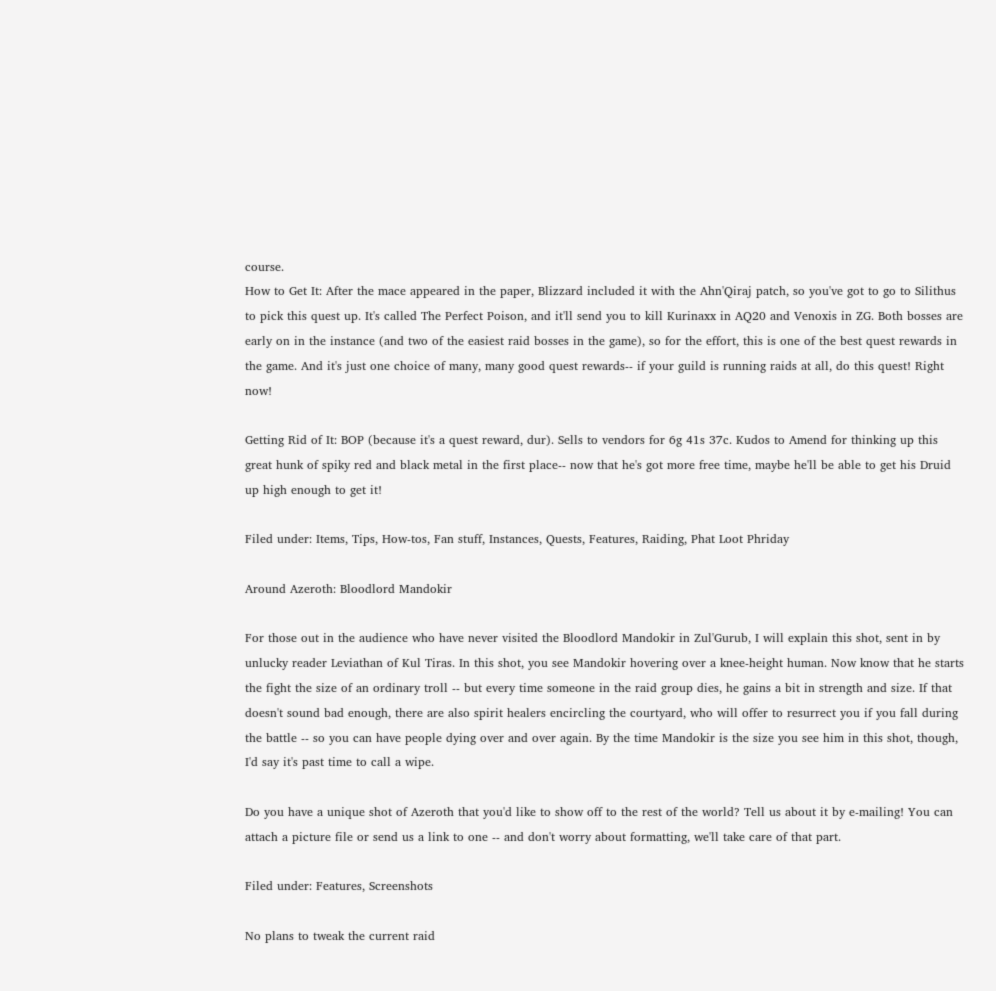course.
How to Get It: After the mace appeared in the paper, Blizzard included it with the Ahn'Qiraj patch, so you've got to go to Silithus to pick this quest up. It's called The Perfect Poison, and it'll send you to kill Kurinaxx in AQ20 and Venoxis in ZG. Both bosses are early on in the instance (and two of the easiest raid bosses in the game), so for the effort, this is one of the best quest rewards in the game. And it's just one choice of many, many good quest rewards-- if your guild is running raids at all, do this quest! Right now!

Getting Rid of It: BOP (because it's a quest reward, dur). Sells to vendors for 6g 41s 37c. Kudos to Amend for thinking up this great hunk of spiky red and black metal in the first place-- now that he's got more free time, maybe he'll be able to get his Druid up high enough to get it!

Filed under: Items, Tips, How-tos, Fan stuff, Instances, Quests, Features, Raiding, Phat Loot Phriday

Around Azeroth: Bloodlord Mandokir

For those out in the audience who have never visited the Bloodlord Mandokir in Zul'Gurub, I will explain this shot, sent in by unlucky reader Leviathan of Kul Tiras. In this shot, you see Mandokir hovering over a knee-height human. Now know that he starts the fight the size of an ordinary troll -- but every time someone in the raid group dies, he gains a bit in strength and size. If that doesn't sound bad enough, there are also spirit healers encircling the courtyard, who will offer to resurrect you if you fall during the battle -- so you can have people dying over and over again. By the time Mandokir is the size you see him in this shot, though, I'd say it's past time to call a wipe.

Do you have a unique shot of Azeroth that you'd like to show off to the rest of the world? Tell us about it by e-mailing! You can attach a picture file or send us a link to one -- and don't worry about formatting, we'll take care of that part.

Filed under: Features, Screenshots

No plans to tweak the current raid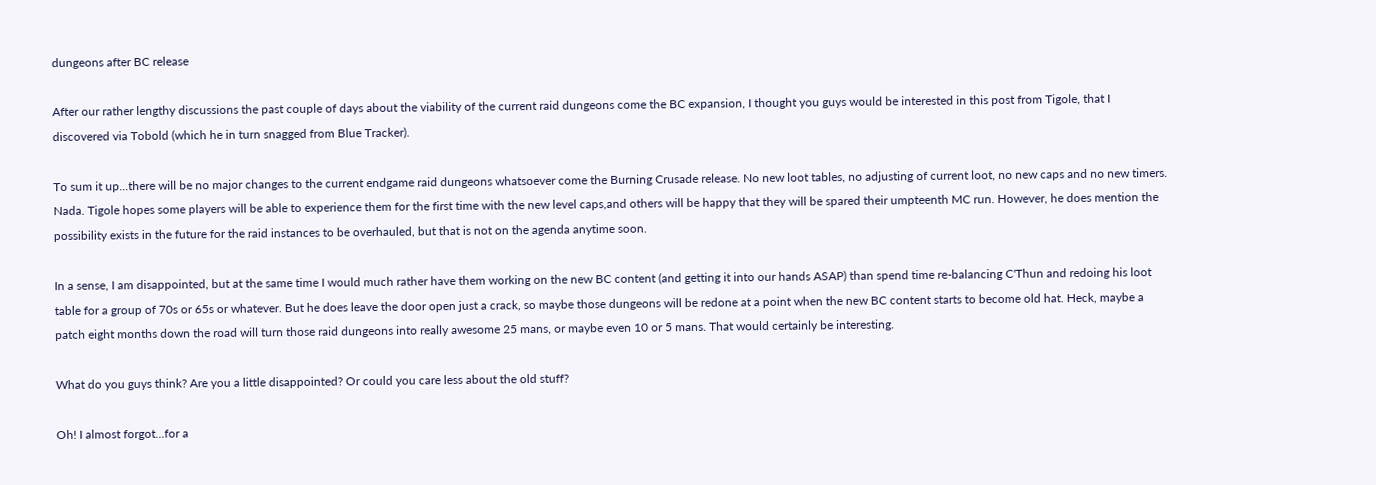dungeons after BC release

After our rather lengthy discussions the past couple of days about the viability of the current raid dungeons come the BC expansion, I thought you guys would be interested in this post from Tigole, that I discovered via Tobold (which he in turn snagged from Blue Tracker).

To sum it up...there will be no major changes to the current endgame raid dungeons whatsoever come the Burning Crusade release. No new loot tables, no adjusting of current loot, no new caps and no new timers. Nada. Tigole hopes some players will be able to experience them for the first time with the new level caps,and others will be happy that they will be spared their umpteenth MC run. However, he does mention the possibility exists in the future for the raid instances to be overhauled, but that is not on the agenda anytime soon.

In a sense, I am disappointed, but at the same time I would much rather have them working on the new BC content (and getting it into our hands ASAP) than spend time re-balancing C'Thun and redoing his loot table for a group of 70s or 65s or whatever. But he does leave the door open just a crack, so maybe those dungeons will be redone at a point when the new BC content starts to become old hat. Heck, maybe a patch eight months down the road will turn those raid dungeons into really awesome 25 mans, or maybe even 10 or 5 mans. That would certainly be interesting.

What do you guys think? Are you a little disappointed? Or could you care less about the old stuff?

Oh! I almost forgot...for a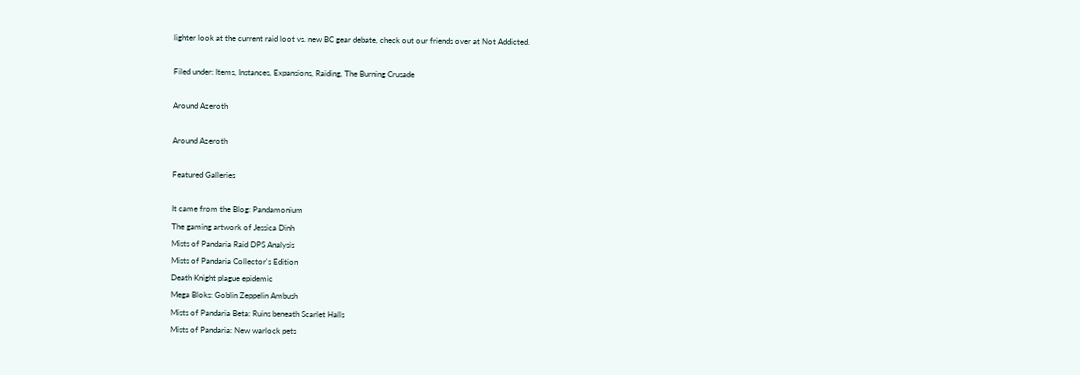lighter look at the current raid loot vs. new BC gear debate, check out our friends over at Not Addicted.

Filed under: Items, Instances, Expansions, Raiding, The Burning Crusade

Around Azeroth

Around Azeroth

Featured Galleries

It came from the Blog: Pandamonium
The gaming artwork of Jessica Dinh
Mists of Pandaria Raid DPS Analysis
Mists of Pandaria Collector's Edition
Death Knight plague epidemic
Mega Bloks: Goblin Zeppelin Ambush
Mists of Pandaria Beta: Ruins beneath Scarlet Halls
Mists of Pandaria: New warlock pets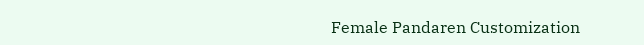Female Pandaren Customization